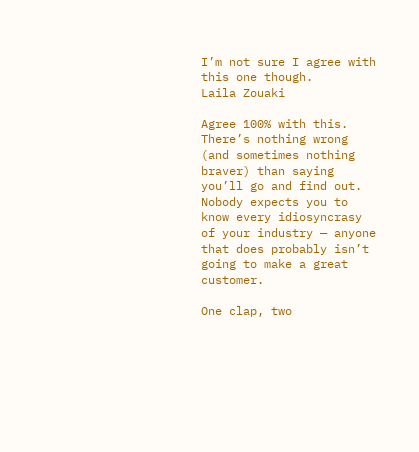I’m not sure I agree with this one though.
Laila Zouaki

Agree 100% with this. There’s nothing wrong (and sometimes nothing braver) than saying you’ll go and find out. Nobody expects you to know every idiosyncrasy of your industry — anyone that does probably isn’t going to make a great customer.

One clap, two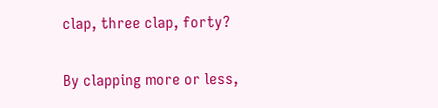clap, three clap, forty?

By clapping more or less,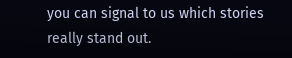you can signal to us which stories really stand out.